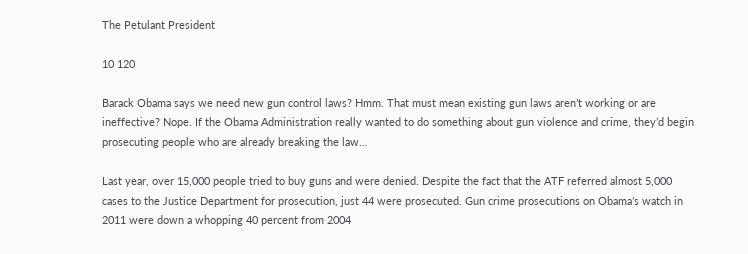The Petulant President

10 120

Barack Obama says we need new gun control laws? Hmm. That must mean existing gun laws aren’t working or are ineffective? Nope. If the Obama Administration really wanted to do something about gun violence and crime, they’d begin prosecuting people who are already breaking the law…

Last year, over 15,000 people tried to buy guns and were denied. Despite the fact that the ATF referred almost 5,000 cases to the Justice Department for prosecution, just 44 were prosecuted. Gun crime prosecutions on Obama’s watch in 2011 were down a whopping 40 percent from 2004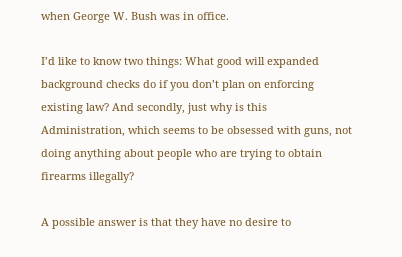when George W. Bush was in office.

I’d like to know two things: What good will expanded background checks do if you don’t plan on enforcing existing law? And secondly, just why is this Administration, which seems to be obsessed with guns, not doing anything about people who are trying to obtain firearms illegally?

A possible answer is that they have no desire to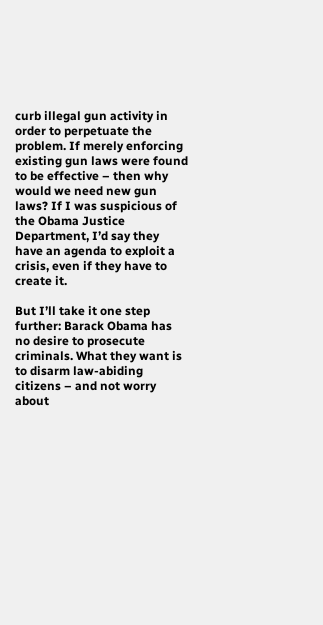curb illegal gun activity in order to perpetuate the problem. If merely enforcing existing gun laws were found to be effective – then why would we need new gun laws? If I was suspicious of the Obama Justice Department, I’d say they have an agenda to exploit a crisis, even if they have to create it.

But I’ll take it one step further: Barack Obama has no desire to prosecute criminals. What they want is to disarm law-abiding citizens – and not worry about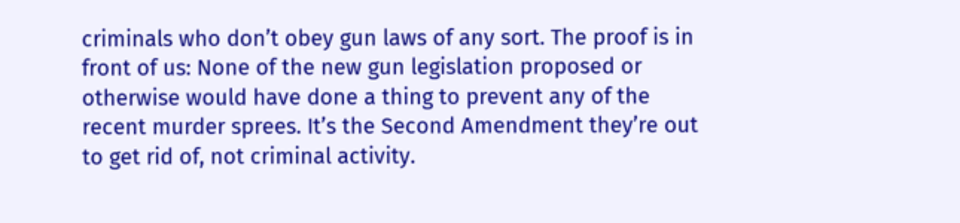criminals who don’t obey gun laws of any sort. The proof is in front of us: None of the new gun legislation proposed or otherwise would have done a thing to prevent any of the recent murder sprees. It’s the Second Amendment they’re out to get rid of, not criminal activity.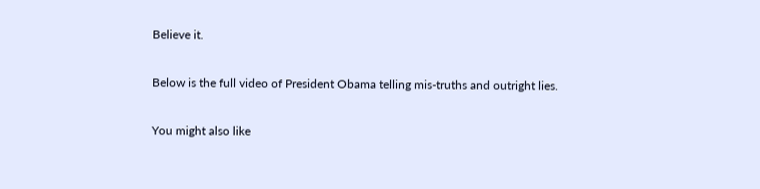Believe it.

Below is the full video of President Obama telling mis-truths and outright lies.

You might also like